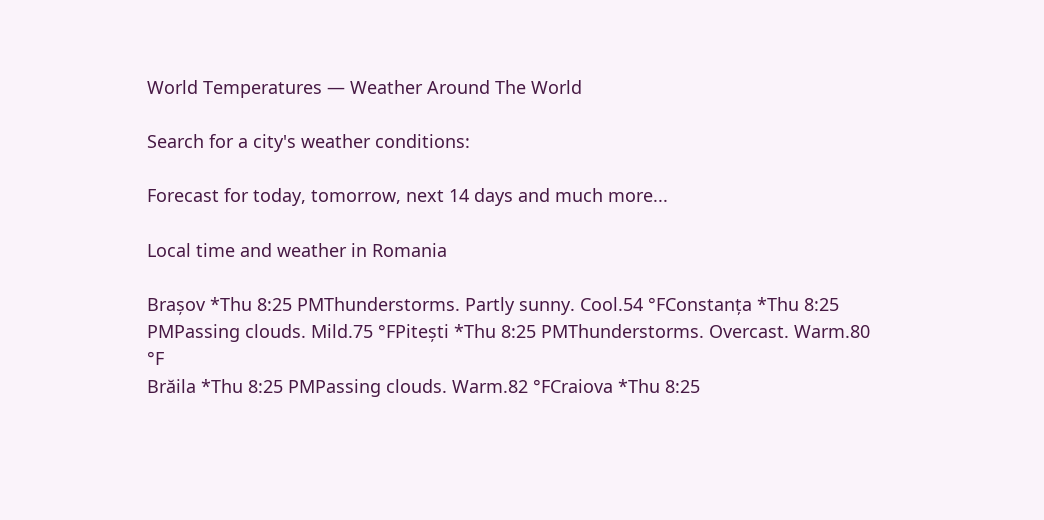World Temperatures — Weather Around The World

Search for a city's weather conditions:

Forecast for today, tomorrow, next 14 days and much more...

Local time and weather in Romania

Brașov *Thu 8:25 PMThunderstorms. Partly sunny. Cool.54 °FConstanța *Thu 8:25 PMPassing clouds. Mild.75 °FPitești *Thu 8:25 PMThunderstorms. Overcast. Warm.80 °F
Brăila *Thu 8:25 PMPassing clouds. Warm.82 °FCraiova *Thu 8:25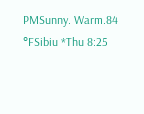PMSunny. Warm.84 °FSibiu *Thu 8:25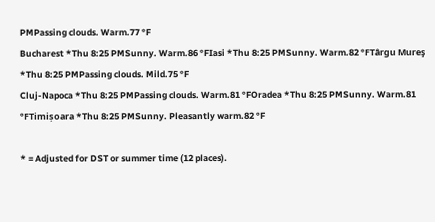PMPassing clouds. Warm.77 °F
Bucharest *Thu 8:25 PMSunny. Warm.86 °FIasi *Thu 8:25 PMSunny. Warm.82 °FTârgu Mureş *Thu 8:25 PMPassing clouds. Mild.75 °F
Cluj-Napoca *Thu 8:25 PMPassing clouds. Warm.81 °FOradea *Thu 8:25 PMSunny. Warm.81 °FTimișoara *Thu 8:25 PMSunny. Pleasantly warm.82 °F

* = Adjusted for DST or summer time (12 places).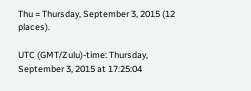Thu = Thursday, September 3, 2015 (12 places).

UTC (GMT/Zulu)-time: Thursday, September 3, 2015 at 17:25:04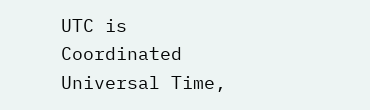UTC is Coordinated Universal Time,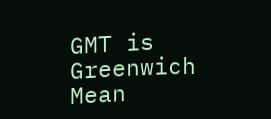GMT is Greenwich Mean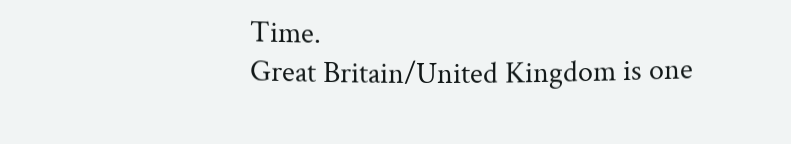Time.
Great Britain/United Kingdom is one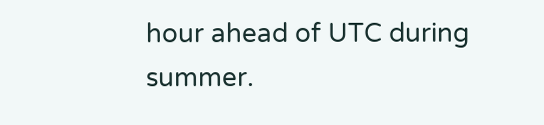hour ahead of UTC during summer.